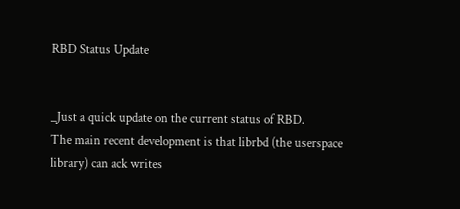RBD Status Update


_Just a quick update on the current status of RBD.
The main recent development is that librbd (the userspace library) can ack writes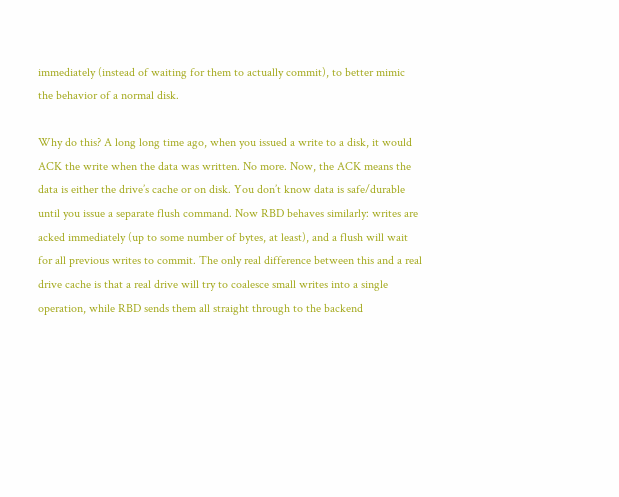immediately (instead of waiting for them to actually commit), to better mimic the behavior of a normal disk.

Why do this? A long long time ago, when you issued a write to a disk, it would ACK the write when the data was written. No more. Now, the ACK means the data is either the drive’s cache or on disk. You don’t know data is safe/durable until you issue a separate flush command. Now RBD behaves similarly: writes are acked immediately (up to some number of bytes, at least), and a flush will wait for all previous writes to commit. The only real difference between this and a real drive cache is that a real drive will try to coalesce small writes into a single operation, while RBD sends them all straight through to the backend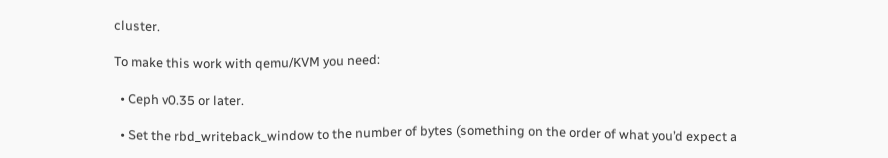cluster.

To make this work with qemu/KVM you need:

  • Ceph v0.35 or later.

  • Set the rbd_writeback_window to the number of bytes (something on the order of what you’d expect a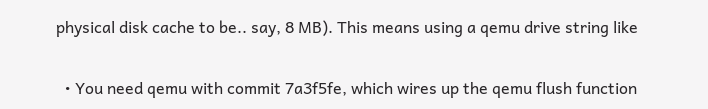physical disk cache to be.. say, 8 MB). This means using a qemu drive string like


  • You need qemu with commit 7a3f5fe, which wires up the qemu flush function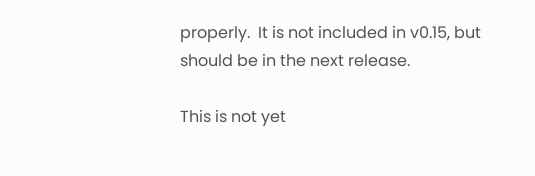properly.  It is not included in v0.15, but should be in the next release.

This is not yet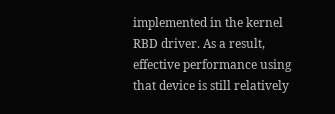implemented in the kernel RBD driver. As a result, effective performance using that device is still relatively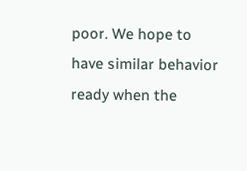poor. We hope to have similar behavior ready when the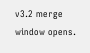v3.2 merge window opens.